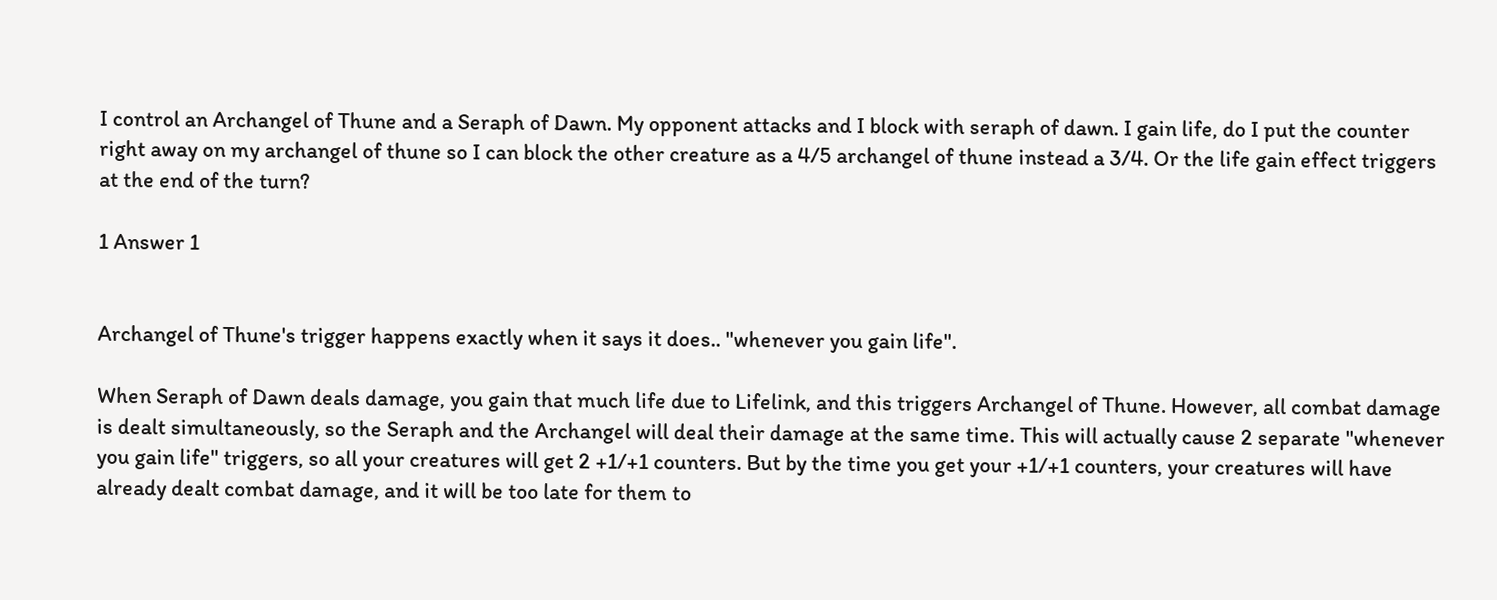I control an Archangel of Thune and a Seraph of Dawn. My opponent attacks and I block with seraph of dawn. I gain life, do I put the counter right away on my archangel of thune so I can block the other creature as a 4/5 archangel of thune instead a 3/4. Or the life gain effect triggers at the end of the turn?

1 Answer 1


Archangel of Thune's trigger happens exactly when it says it does.. "whenever you gain life".

When Seraph of Dawn deals damage, you gain that much life due to Lifelink, and this triggers Archangel of Thune. However, all combat damage is dealt simultaneously, so the Seraph and the Archangel will deal their damage at the same time. This will actually cause 2 separate "whenever you gain life" triggers, so all your creatures will get 2 +1/+1 counters. But by the time you get your +1/+1 counters, your creatures will have already dealt combat damage, and it will be too late for them to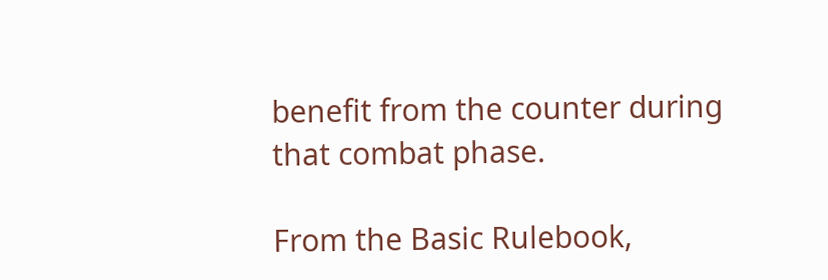benefit from the counter during that combat phase.

From the Basic Rulebook,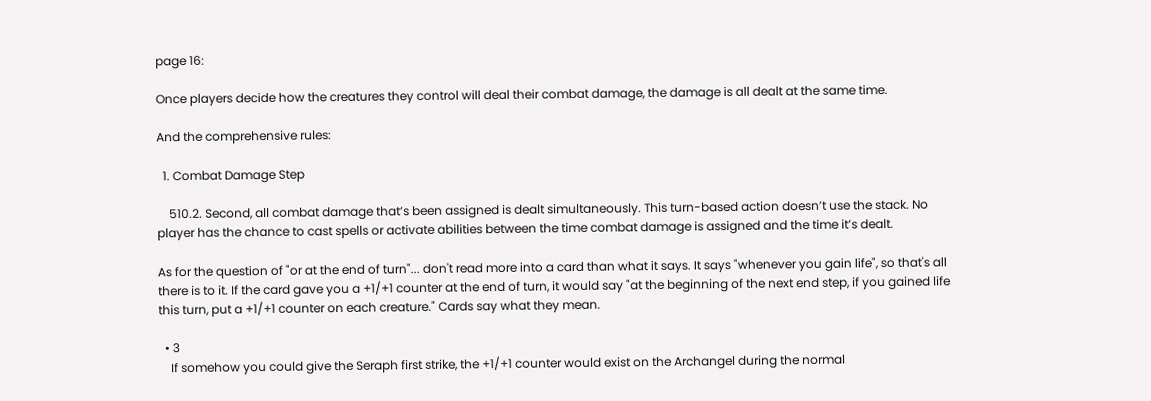page 16:

Once players decide how the creatures they control will deal their combat damage, the damage is all dealt at the same time.

And the comprehensive rules:

  1. Combat Damage Step

    510.2. Second, all combat damage that’s been assigned is dealt simultaneously. This turn-based action doesn’t use the stack. No player has the chance to cast spells or activate abilities between the time combat damage is assigned and the time it’s dealt.

As for the question of "or at the end of turn"... don't read more into a card than what it says. It says "whenever you gain life", so that's all there is to it. If the card gave you a +1/+1 counter at the end of turn, it would say "at the beginning of the next end step, if you gained life this turn, put a +1/+1 counter on each creature." Cards say what they mean.

  • 3
    If somehow you could give the Seraph first strike, the +1/+1 counter would exist on the Archangel during the normal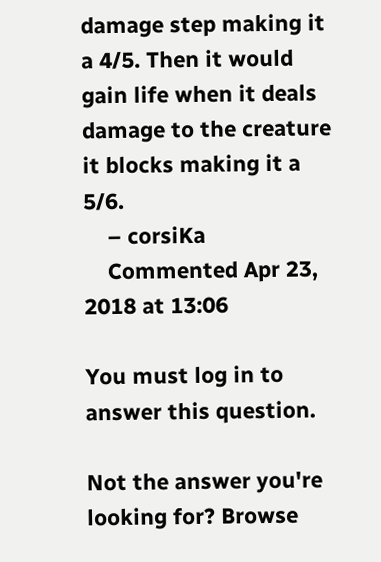damage step making it a 4/5. Then it would gain life when it deals damage to the creature it blocks making it a 5/6.
    – corsiKa
    Commented Apr 23, 2018 at 13:06

You must log in to answer this question.

Not the answer you're looking for? Browse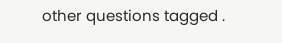other questions tagged .